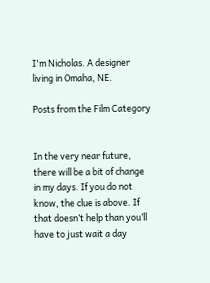I'm Nicholas. A designer living in Omaha, NE.

Posts from the Film Category


In the very near future, there will be a bit of change in my days. If you do not know, the clue is above. If that doesn’t help than you’ll have to just wait a day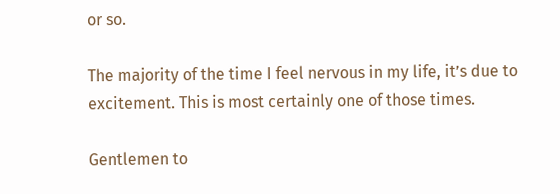or so.

The majority of the time I feel nervous in my life, it’s due to excitement. This is most certainly one of those times.

Gentlemen to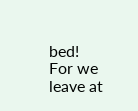bed! For we leave at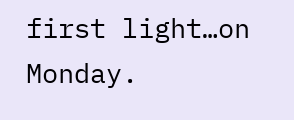first light…on Monday.